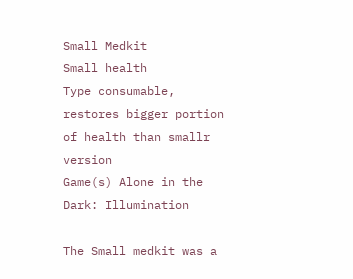Small Medkit
Small health
Type consumable, restores bigger portion of health than smallr version
Game(s) Alone in the Dark: Illumination

The Small medkit was a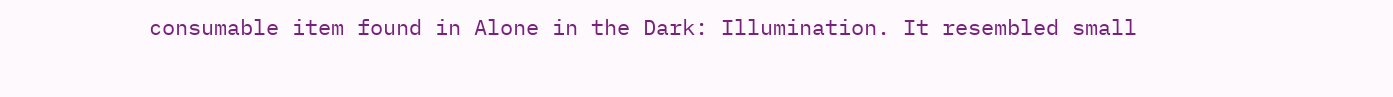consumable item found in Alone in the Dark: Illumination. It resembled small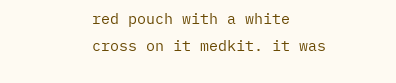red pouch with a white cross on it medkit. it was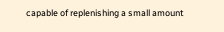capable of replenishing a small amount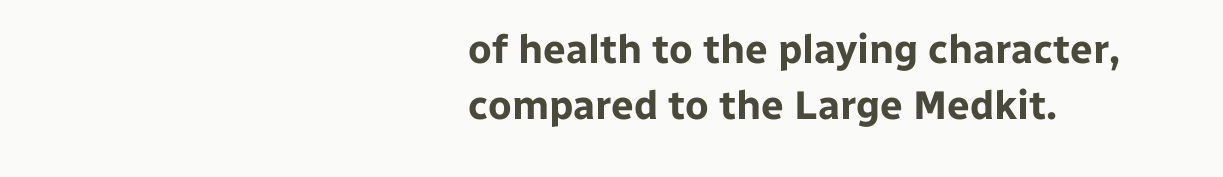of health to the playing character, compared to the Large Medkit.